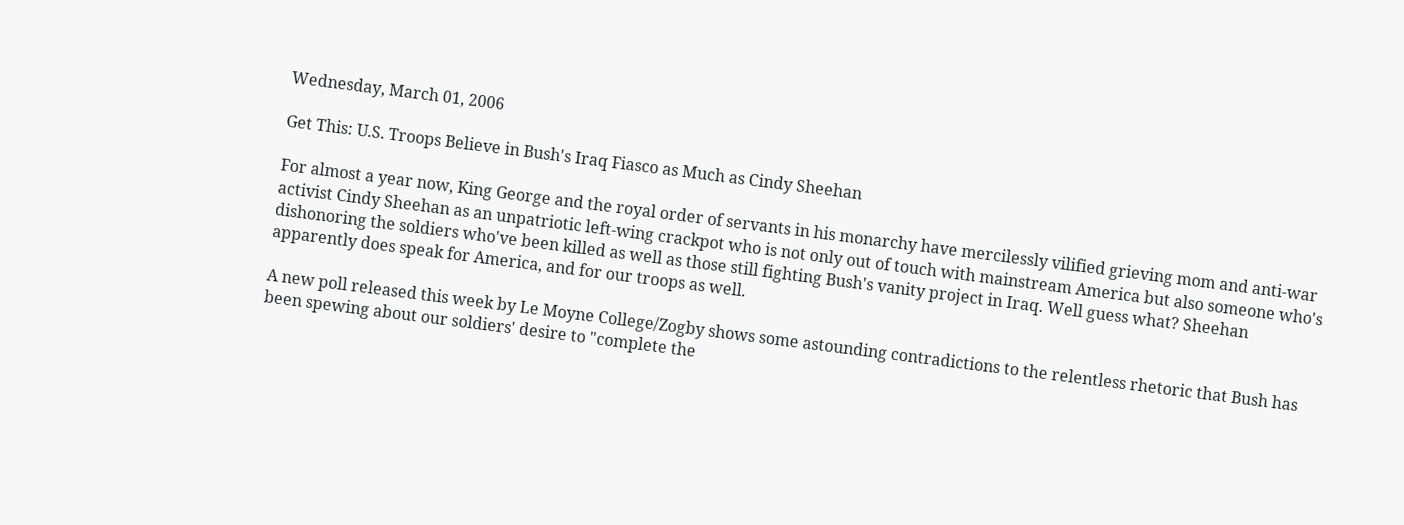Wednesday, March 01, 2006

Get This: U.S. Troops Believe in Bush's Iraq Fiasco as Much as Cindy Sheehan

For almost a year now, King George and the royal order of servants in his monarchy have mercilessly vilified grieving mom and anti-war activist Cindy Sheehan as an unpatriotic left-wing crackpot who is not only out of touch with mainstream America but also someone who's dishonoring the soldiers who've been killed as well as those still fighting Bush's vanity project in Iraq. Well guess what? Sheehan apparently does speak for America, and for our troops as well.

A new poll released this week by Le Moyne College/Zogby shows some astounding contradictions to the relentless rhetoric that Bush has been spewing about our soldiers' desire to "complete the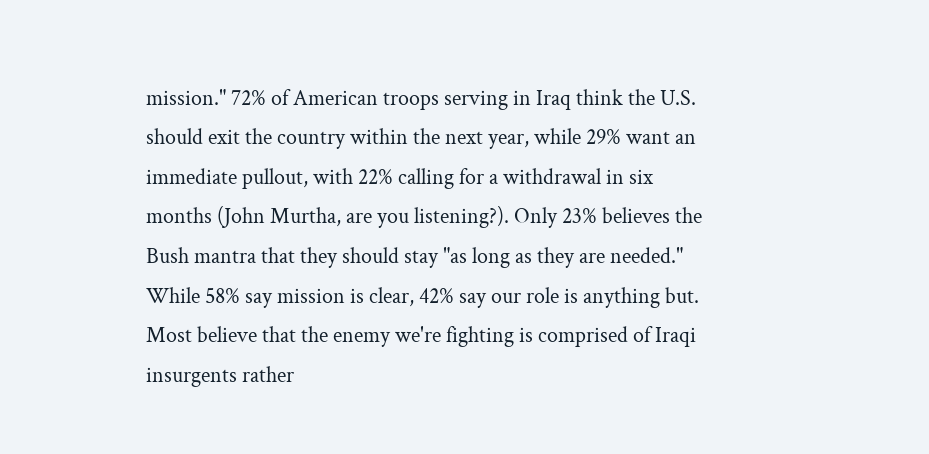mission." 72% of American troops serving in Iraq think the U.S. should exit the country within the next year, while 29% want an immediate pullout, with 22% calling for a withdrawal in six months (John Murtha, are you listening?). Only 23% believes the Bush mantra that they should stay "as long as they are needed." While 58% say mission is clear, 42% say our role is anything but. Most believe that the enemy we're fighting is comprised of Iraqi insurgents rather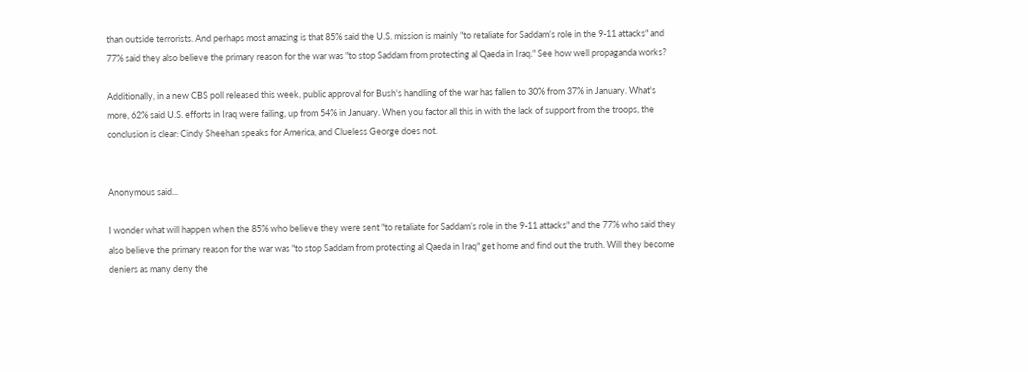than outside terrorists. And perhaps most amazing is that 85% said the U.S. mission is mainly "to retaliate for Saddam’s role in the 9-11 attacks" and 77% said they also believe the primary reason for the war was "to stop Saddam from protecting al Qaeda in Iraq." See how well propaganda works?

Additionally, in a new CBS poll released this week, public approval for Bush's handling of the war has fallen to 30% from 37% in January. What's more, 62% said U.S. efforts in Iraq were failing, up from 54% in January. When you factor all this in with the lack of support from the troops, the conclusion is clear: Cindy Sheehan speaks for America, and Clueless George does not.


Anonymous said...

I wonder what will happen when the 85% who believe they were sent "to retaliate for Saddam’s role in the 9-11 attacks" and the 77% who said they also believe the primary reason for the war was "to stop Saddam from protecting al Qaeda in Iraq" get home and find out the truth. Will they become deniers as many deny the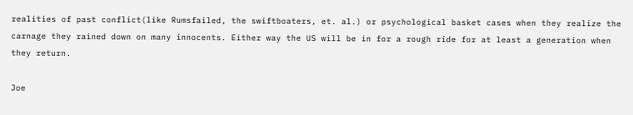realities of past conflict(like Rumsfailed, the swiftboaters, et. al.) or psychological basket cases when they realize the carnage they rained down on many innocents. Either way the US will be in for a rough ride for at least a generation when they return.

Joe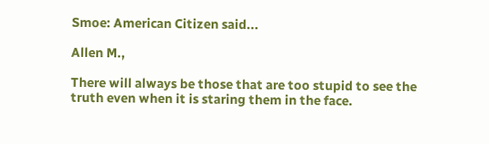Smoe: American Citizen said...

Allen M.,

There will always be those that are too stupid to see the truth even when it is staring them in the face.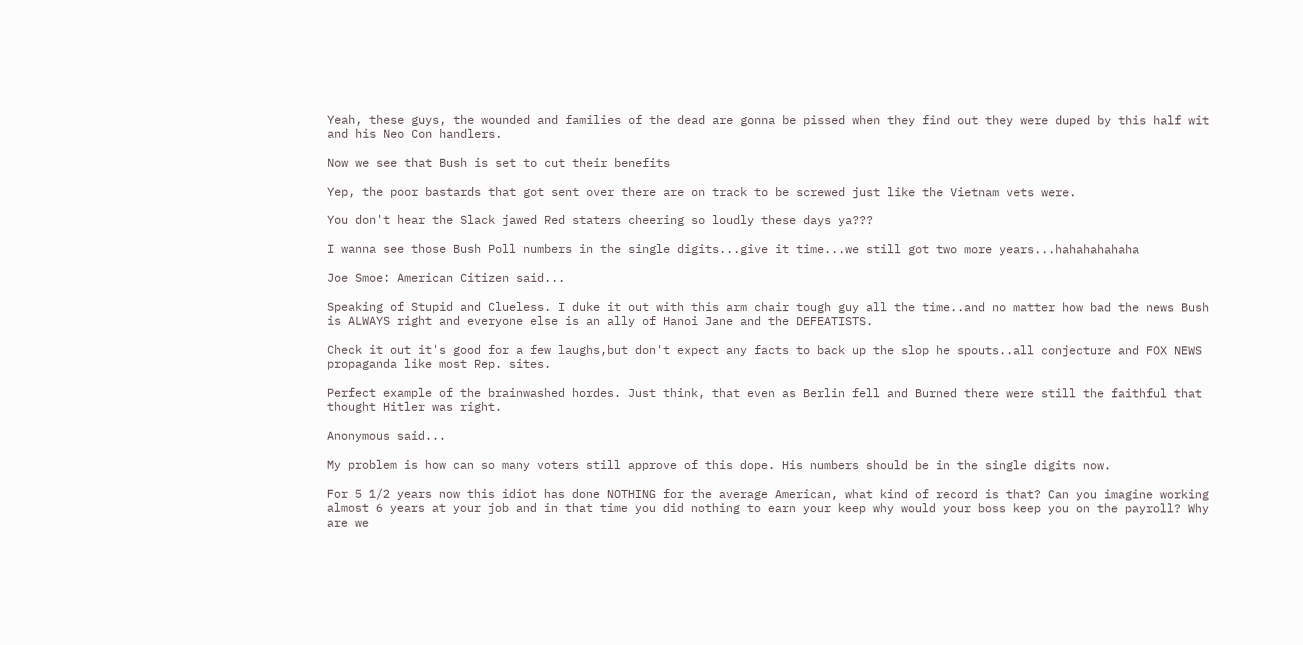Yeah, these guys, the wounded and families of the dead are gonna be pissed when they find out they were duped by this half wit and his Neo Con handlers.

Now we see that Bush is set to cut their benefits

Yep, the poor bastards that got sent over there are on track to be screwed just like the Vietnam vets were.

You don't hear the Slack jawed Red staters cheering so loudly these days ya???

I wanna see those Bush Poll numbers in the single digits...give it time...we still got two more years...hahahahahaha

Joe Smoe: American Citizen said...

Speaking of Stupid and Clueless. I duke it out with this arm chair tough guy all the time..and no matter how bad the news Bush is ALWAYS right and everyone else is an ally of Hanoi Jane and the DEFEATISTS.

Check it out it's good for a few laughs,but don't expect any facts to back up the slop he spouts..all conjecture and FOX NEWS propaganda like most Rep. sites.

Perfect example of the brainwashed hordes. Just think, that even as Berlin fell and Burned there were still the faithful that thought Hitler was right.

Anonymous said...

My problem is how can so many voters still approve of this dope. His numbers should be in the single digits now.

For 5 1/2 years now this idiot has done NOTHING for the average American, what kind of record is that? Can you imagine working almost 6 years at your job and in that time you did nothing to earn your keep why would your boss keep you on the payroll? Why are we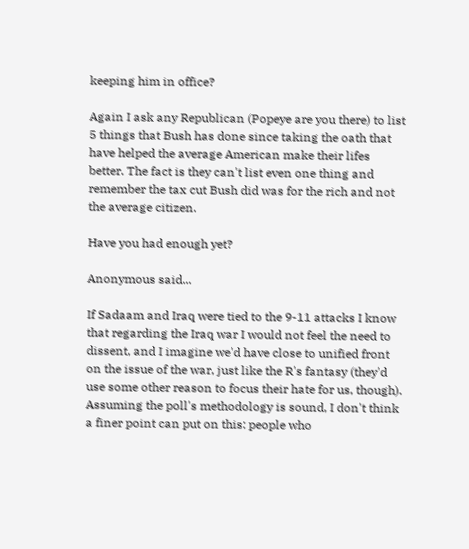keeping him in office?

Again I ask any Republican (Popeye are you there) to list 5 things that Bush has done since taking the oath that have helped the average American make their lifes better. The fact is they can't list even one thing and remember the tax cut Bush did was for the rich and not the average citizen.

Have you had enough yet?

Anonymous said...

If Sadaam and Iraq were tied to the 9-11 attacks I know that regarding the Iraq war I would not feel the need to dissent, and I imagine we'd have close to unified front on the issue of the war, just like the R's fantasy (they'd use some other reason to focus their hate for us, though). Assuming the poll's methodology is sound, I don't think a finer point can put on this: people who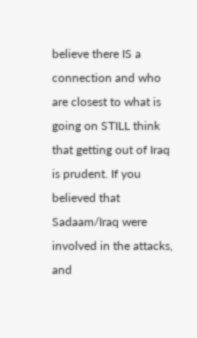believe there IS a connection and who are closest to what is going on STILL think that getting out of Iraq is prudent. If you believed that Sadaam/Iraq were involved in the attacks, and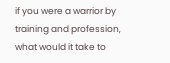if you were a warrior by training and profession, what would it take to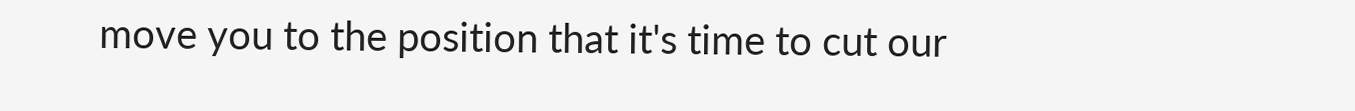move you to the position that it's time to cut our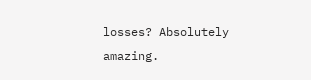losses? Absolutely amazing.